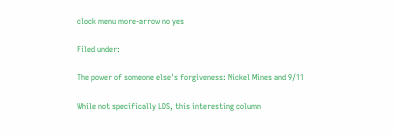clock menu more-arrow no yes

Filed under:

The power of someone else's forgiveness: Nickel Mines and 9/11

While not specifically LDS, this interesting column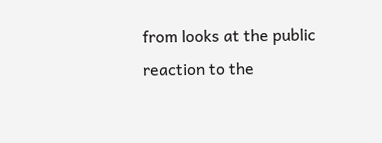from looks at the public reaction to the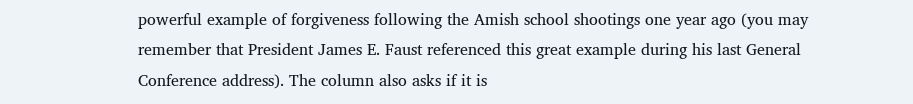powerful example of forgiveness following the Amish school shootings one year ago (you may remember that President James E. Faust referenced this great example during his last General Conference address). The column also asks if it is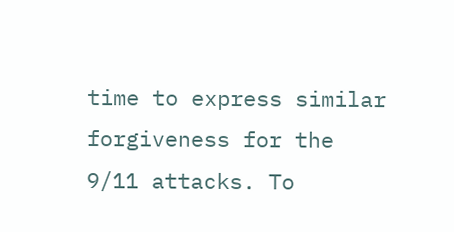time to express similar forgiveness for the 9/11 attacks. To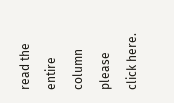read the entire column please click here.